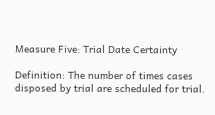Measure Five: Trial Date Certainty

Definition: The number of times cases disposed by trial are scheduled for trial.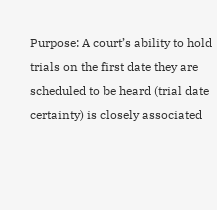Purpose: A court’s ability to hold trials on the first date they are scheduled to be heard (trial date certainty) is closely associated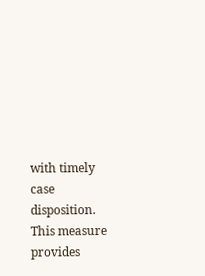with timely case disposition.  This measure provides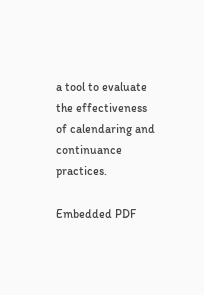a tool to evaluate the effectiveness of calendaring and continuance practices.

Embedded PDF